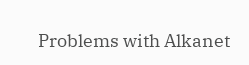Problems with Alkanet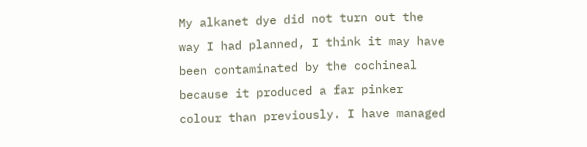My alkanet dye did not turn out the way I had planned, I think it may have been contaminated by the cochineal because it produced a far pinker colour than previously. I have managed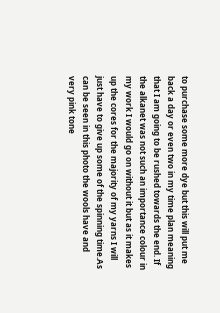to purchase some more dye but this will put me back a day or even two in my time plan meaning that I am going to be rushed towards the end. If the alkanet was not such an importance colour in my work I would go on without it but as it makes up the cores for the majority of my yarns I will just have to give up some of the spinning time.As can be seen in this photo the wools have and very pink tone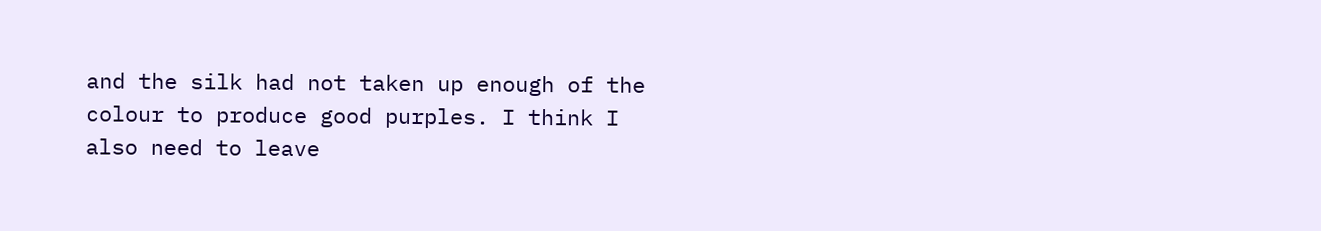and the silk had not taken up enough of the colour to produce good purples. I think I also need to leave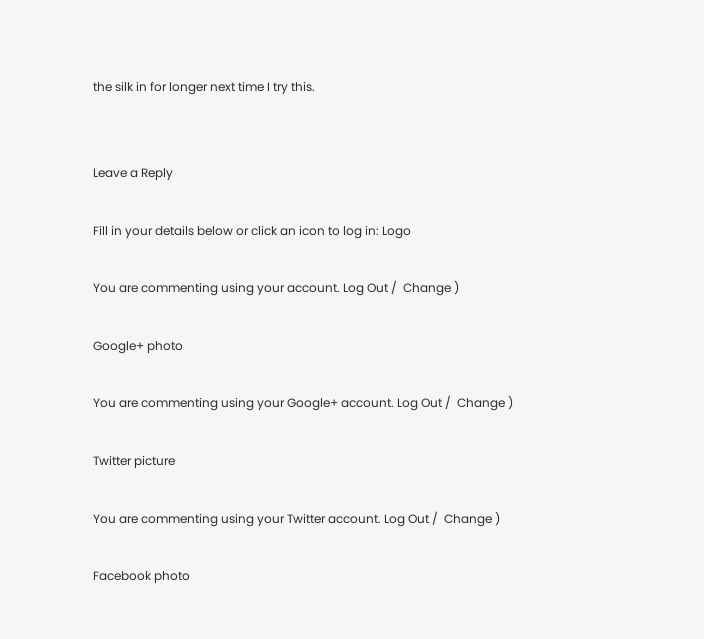the silk in for longer next time I try this.


Leave a Reply

Fill in your details below or click an icon to log in: Logo

You are commenting using your account. Log Out /  Change )

Google+ photo

You are commenting using your Google+ account. Log Out /  Change )

Twitter picture

You are commenting using your Twitter account. Log Out /  Change )

Facebook photo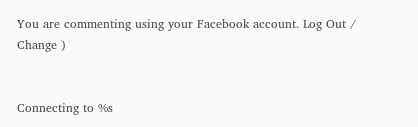You are commenting using your Facebook account. Log Out /  Change )


Connecting to %s